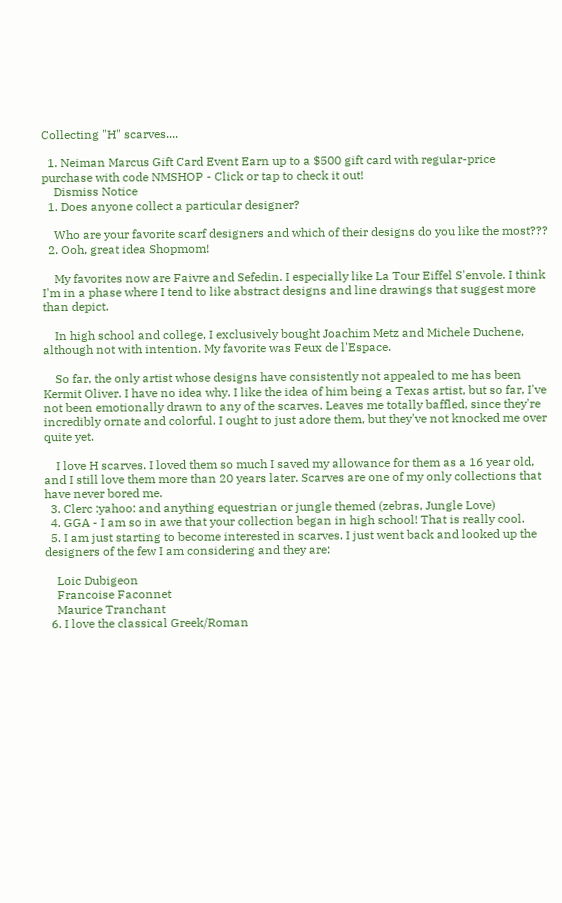Collecting "H" scarves....

  1. Neiman Marcus Gift Card Event Earn up to a $500 gift card with regular-price purchase with code NMSHOP - Click or tap to check it out!
    Dismiss Notice
  1. Does anyone collect a particular designer?

    Who are your favorite scarf designers and which of their designs do you like the most???
  2. Ooh, great idea Shopmom!

    My favorites now are Faivre and Sefedin. I especially like La Tour Eiffel S'envole. I think I'm in a phase where I tend to like abstract designs and line drawings that suggest more than depict.

    In high school and college, I exclusively bought Joachim Metz and Michele Duchene, although not with intention. My favorite was Feux de l'Espace.

    So far, the only artist whose designs have consistently not appealed to me has been Kermit Oliver. I have no idea why. I like the idea of him being a Texas artist, but so far, I've not been emotionally drawn to any of the scarves. Leaves me totally baffled, since they're incredibly ornate and colorful. I ought to just adore them, but they've not knocked me over quite yet.

    I love H scarves. I loved them so much I saved my allowance for them as a 16 year old, and I still love them more than 20 years later. Scarves are one of my only collections that have never bored me.
  3. Clerc :yahoo: and anything equestrian or jungle themed (zebras, Jungle Love)
  4. GGA - I am so in awe that your collection began in high school! That is really cool.
  5. I am just starting to become interested in scarves. I just went back and looked up the designers of the few I am considering and they are:

    Loic Dubigeon
    Francoise Faconnet
    Maurice Tranchant
  6. I love the classical Greek/Roman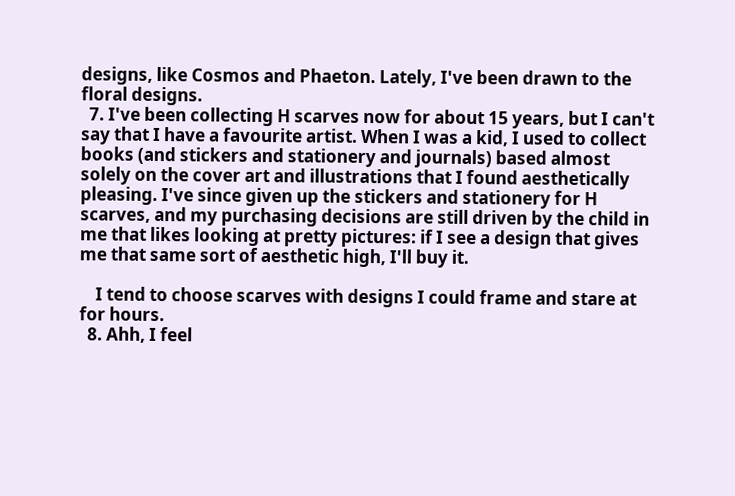designs, like Cosmos and Phaeton. Lately, I've been drawn to the floral designs.
  7. I've been collecting H scarves now for about 15 years, but I can't say that I have a favourite artist. When I was a kid, I used to collect books (and stickers and stationery and journals) based almost solely on the cover art and illustrations that I found aesthetically pleasing. I've since given up the stickers and stationery for H scarves, and my purchasing decisions are still driven by the child in me that likes looking at pretty pictures: if I see a design that gives me that same sort of aesthetic high, I'll buy it.

    I tend to choose scarves with designs I could frame and stare at for hours.
  8. Ahh, I feel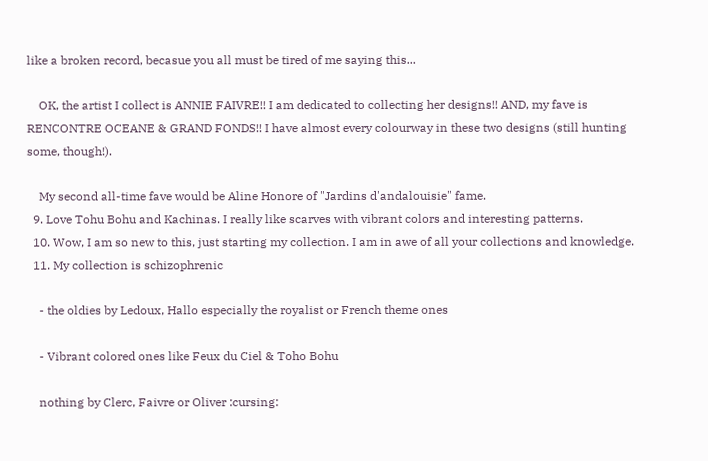like a broken record, becasue you all must be tired of me saying this...

    OK, the artist I collect is ANNIE FAIVRE!! I am dedicated to collecting her designs!! AND, my fave is RENCONTRE OCEANE & GRAND FONDS!! I have almost every colourway in these two designs (still hunting some, though!).

    My second all-time fave would be Aline Honore of "Jardins d'andalouisie" fame.
  9. Love Tohu Bohu and Kachinas. I really like scarves with vibrant colors and interesting patterns.
  10. Wow, I am so new to this, just starting my collection. I am in awe of all your collections and knowledge.
  11. My collection is schizophrenic

    - the oldies by Ledoux, Hallo especially the royalist or French theme ones

    - Vibrant colored ones like Feux du Ciel & Toho Bohu

    nothing by Clerc, Faivre or Oliver :cursing: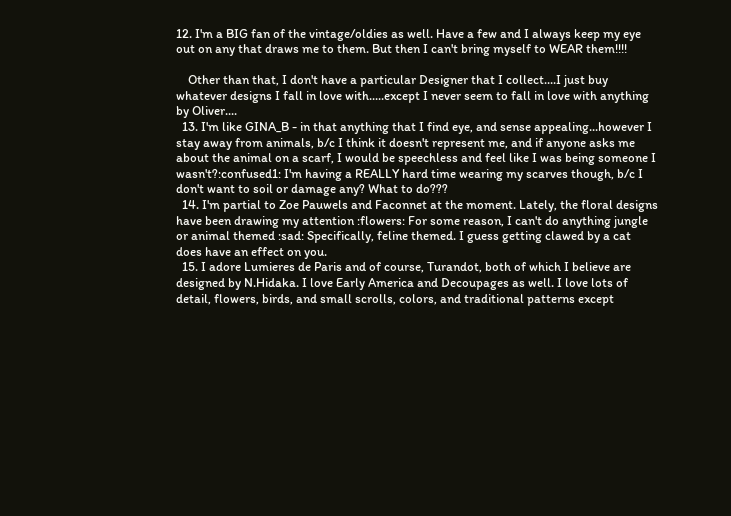12. I'm a BIG fan of the vintage/oldies as well. Have a few and I always keep my eye out on any that draws me to them. But then I can't bring myself to WEAR them!!!!

    Other than that, I don't have a particular Designer that I collect....I just buy whatever designs I fall in love with.....except I never seem to fall in love with anything by Oliver....
  13. I'm like GINA_B - in that anything that I find eye, and sense appealing...however I stay away from animals, b/c I think it doesn't represent me, and if anyone asks me about the animal on a scarf, I would be speechless and feel like I was being someone I wasn't?:confused1: I'm having a REALLY hard time wearing my scarves though, b/c I don't want to soil or damage any? What to do???
  14. I'm partial to Zoe Pauwels and Faconnet at the moment. Lately, the floral designs have been drawing my attention :flowers: For some reason, I can't do anything jungle or animal themed :sad: Specifically, feline themed. I guess getting clawed by a cat does have an effect on you.
  15. I adore Lumieres de Paris and of course, Turandot, both of which I believe are designed by N.Hidaka. I love Early America and Decoupages as well. I love lots of detail, flowers, birds, and small scrolls, colors, and traditional patterns except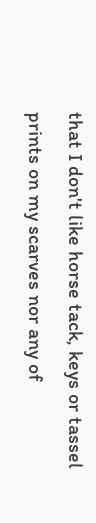that I don't like horse tack, keys or tassel prints on my scarves nor any of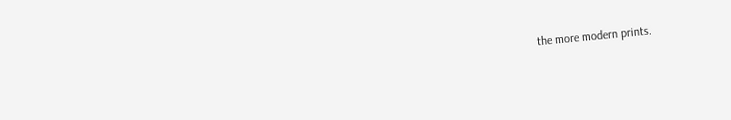the more modern prints.